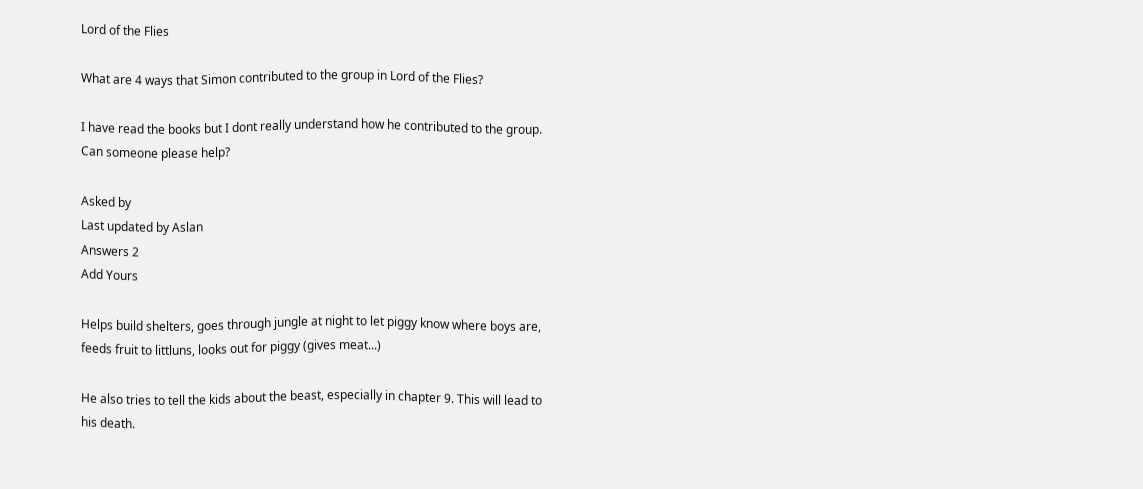Lord of the Flies

What are 4 ways that Simon contributed to the group in Lord of the Flies?

I have read the books but I dont really understand how he contributed to the group. Can someone please help?

Asked by
Last updated by Aslan
Answers 2
Add Yours

Helps build shelters, goes through jungle at night to let piggy know where boys are, feeds fruit to littluns, looks out for piggy (gives meat...)

He also tries to tell the kids about the beast, especially in chapter 9. This will lead to his death.